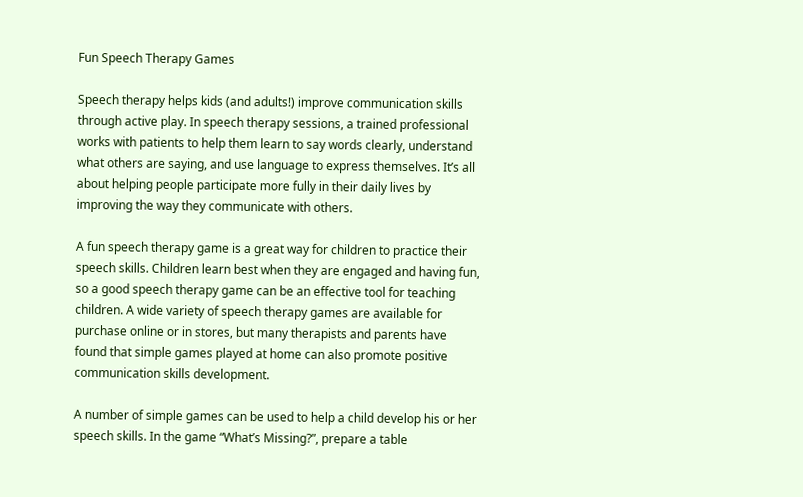Fun Speech Therapy Games

Speech therapy helps kids (and adults!) improve communication skills through active play. In speech therapy sessions, a trained professional works with patients to help them learn to say words clearly, understand what others are saying, and use language to express themselves. It’s all about helping people participate more fully in their daily lives by improving the way they communicate with others.

A fun speech therapy game is a great way for children to practice their speech skills. Children learn best when they are engaged and having fun, so a good speech therapy game can be an effective tool for teaching children. A wide variety of speech therapy games are available for purchase online or in stores, but many therapists and parents have found that simple games played at home can also promote positive communication skills development.

A number of simple games can be used to help a child develop his or her speech skills. In the game “What’s Missing?”, prepare a table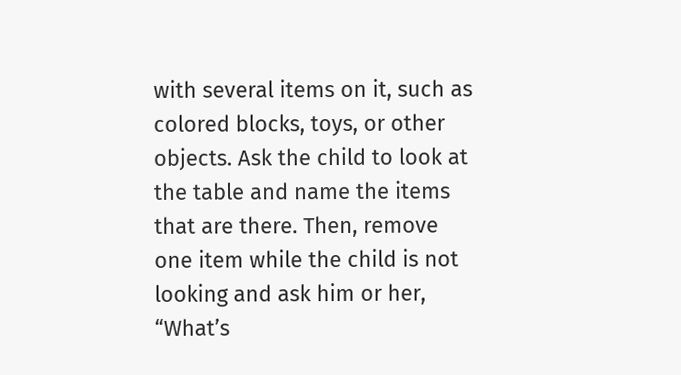with several items on it, such as colored blocks, toys, or other objects. Ask the child to look at the table and name the items that are there. Then, remove one item while the child is not looking and ask him or her, “What’s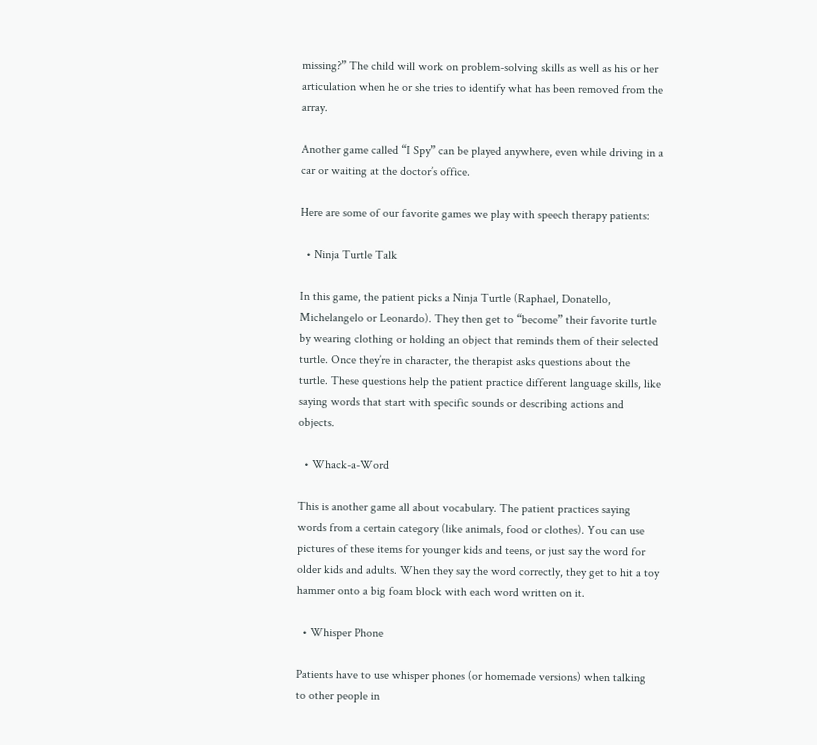missing?” The child will work on problem-solving skills as well as his or her articulation when he or she tries to identify what has been removed from the array.

Another game called “I Spy” can be played anywhere, even while driving in a car or waiting at the doctor’s office.

Here are some of our favorite games we play with speech therapy patients:

  • Ninja Turtle Talk

In this game, the patient picks a Ninja Turtle (Raphael, Donatello, Michelangelo or Leonardo). They then get to “become” their favorite turtle by wearing clothing or holding an object that reminds them of their selected turtle. Once they’re in character, the therapist asks questions about the turtle. These questions help the patient practice different language skills, like saying words that start with specific sounds or describing actions and objects.

  • Whack-a-Word

This is another game all about vocabulary. The patient practices saying words from a certain category (like animals, food or clothes). You can use pictures of these items for younger kids and teens, or just say the word for older kids and adults. When they say the word correctly, they get to hit a toy hammer onto a big foam block with each word written on it.

  • Whisper Phone

Patients have to use whisper phones (or homemade versions) when talking to other people in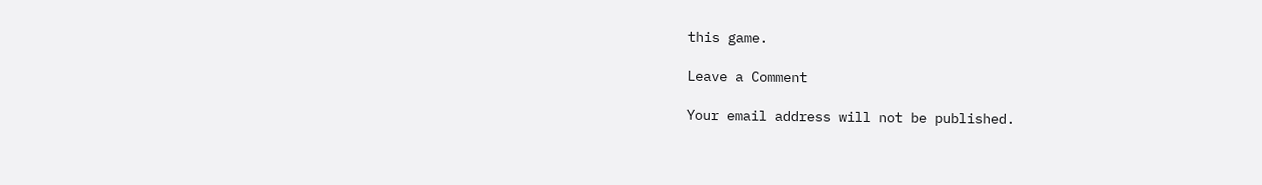this game.

Leave a Comment

Your email address will not be published.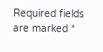Required fields are marked *